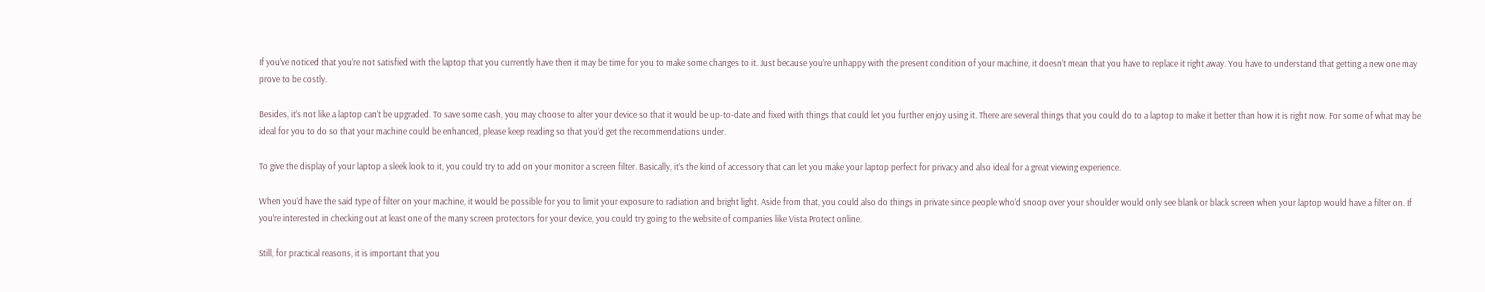If you’ve noticed that you’re not satisfied with the laptop that you currently have then it may be time for you to make some changes to it. Just because you’re unhappy with the present condition of your machine, it doesn’t mean that you have to replace it right away. You have to understand that getting a new one may prove to be costly.

Besides, it’s not like a laptop can’t be upgraded. To save some cash, you may choose to alter your device so that it would be up-to-date and fixed with things that could let you further enjoy using it. There are several things that you could do to a laptop to make it better than how it is right now. For some of what may be ideal for you to do so that your machine could be enhanced, please keep reading so that you’d get the recommendations under.

To give the display of your laptop a sleek look to it, you could try to add on your monitor a screen filter. Basically, it’s the kind of accessory that can let you make your laptop perfect for privacy and also ideal for a great viewing experience.

When you’d have the said type of filter on your machine, it would be possible for you to limit your exposure to radiation and bright light. Aside from that, you could also do things in private since people who’d snoop over your shoulder would only see blank or black screen when your laptop would have a filter on. If you’re interested in checking out at least one of the many screen protectors for your device, you could try going to the website of companies like Vista Protect online.

Still, for practical reasons, it is important that you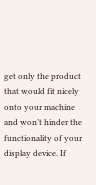get only the product that would fit nicely onto your machine and won’t hinder the functionality of your display device. If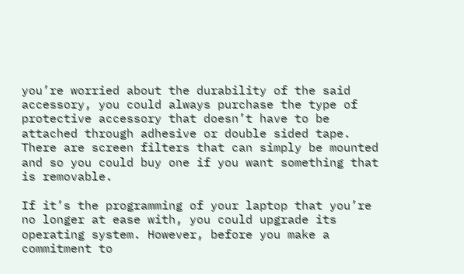you’re worried about the durability of the said accessory, you could always purchase the type of protective accessory that doesn’t have to be attached through adhesive or double sided tape. There are screen filters that can simply be mounted and so you could buy one if you want something that is removable.

If it’s the programming of your laptop that you’re no longer at ease with, you could upgrade its operating system. However, before you make a commitment to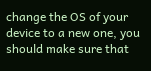change the OS of your device to a new one, you should make sure that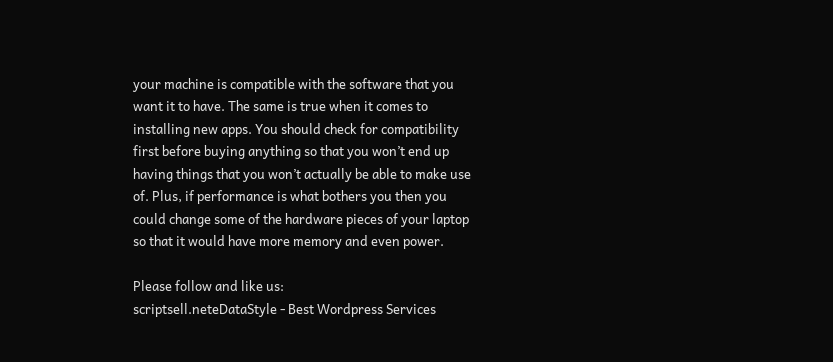your machine is compatible with the software that you want it to have. The same is true when it comes to installing new apps. You should check for compatibility first before buying anything so that you won’t end up having things that you won’t actually be able to make use of. Plus, if performance is what bothers you then you could change some of the hardware pieces of your laptop so that it would have more memory and even power.

Please follow and like us:
scriptsell.neteDataStyle - Best Wordpress Services